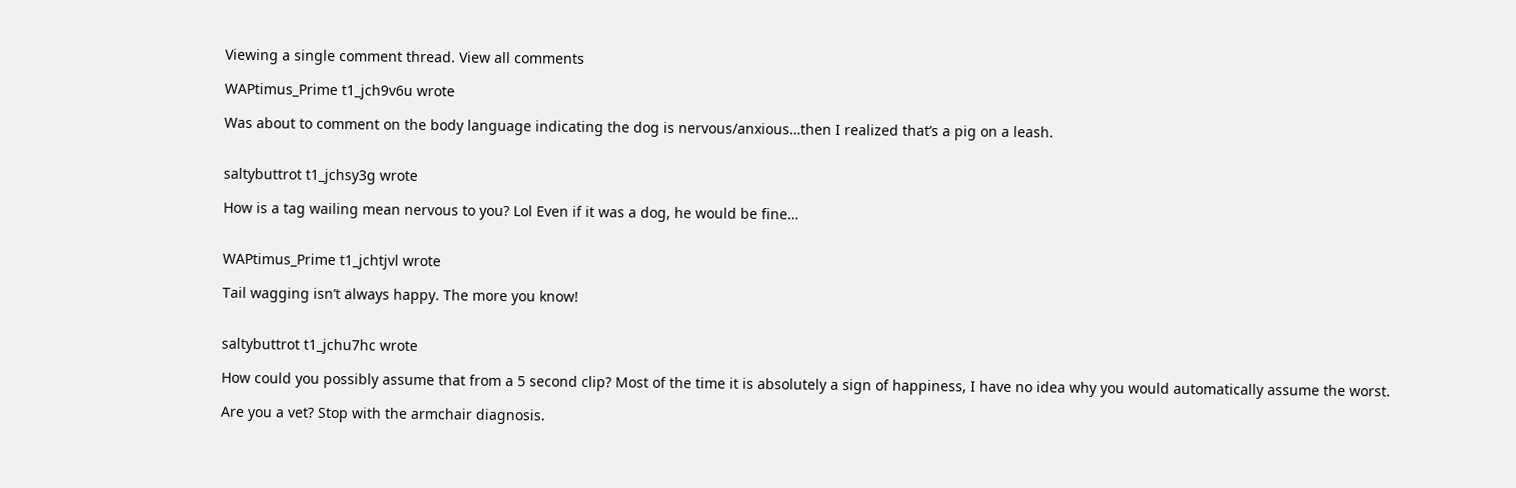Viewing a single comment thread. View all comments

WAPtimus_Prime t1_jch9v6u wrote

Was about to comment on the body language indicating the dog is nervous/anxious…then I realized that’s a pig on a leash.


saltybuttrot t1_jchsy3g wrote

How is a tag wailing mean nervous to you? Lol Even if it was a dog, he would be fine…


WAPtimus_Prime t1_jchtjvl wrote

Tail wagging isn’t always happy. The more you know!


saltybuttrot t1_jchu7hc wrote

How could you possibly assume that from a 5 second clip? Most of the time it is absolutely a sign of happiness, I have no idea why you would automatically assume the worst.

Are you a vet? Stop with the armchair diagnosis.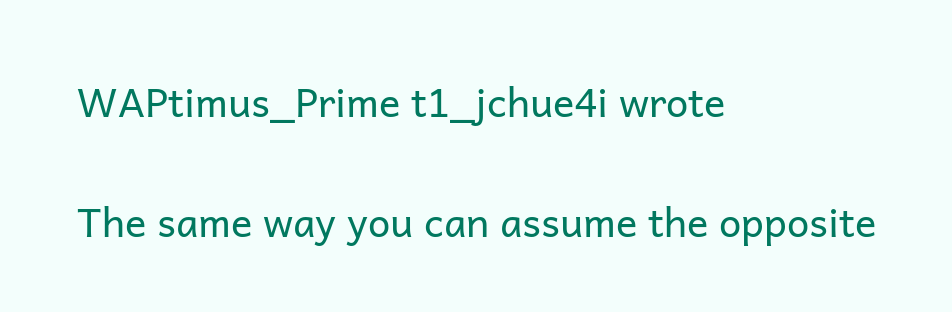WAPtimus_Prime t1_jchue4i wrote

The same way you can assume the opposite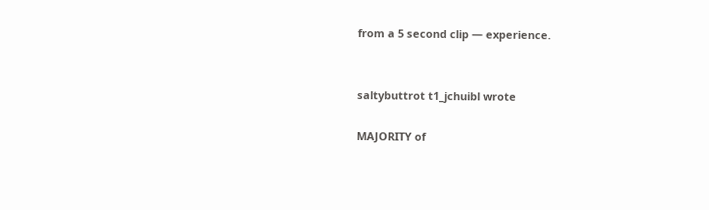from a 5 second clip — experience.


saltybuttrot t1_jchuibl wrote

MAJORITY of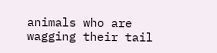animals who are wagging their tail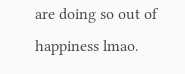are doing so out of happiness lmao.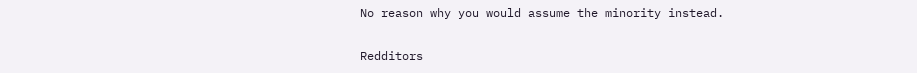No reason why you would assume the minority instead.

Redditors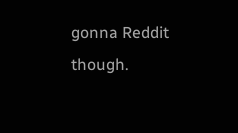gonna Reddit though.